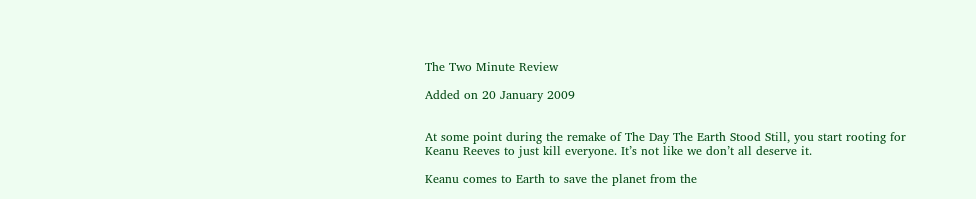The Two Minute Review

Added on 20 January 2009


At some point during the remake of The Day The Earth Stood Still, you start rooting for Keanu Reeves to just kill everyone. It’s not like we don’t all deserve it.

Keanu comes to Earth to save the planet from the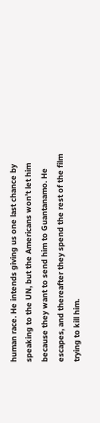human race. He intends giving us one last chance by speaking to the UN, but the Americans won’t let him because they want to send him to Guantanamo. He escapes, and thereafter they spend the rest of the film trying to kill him.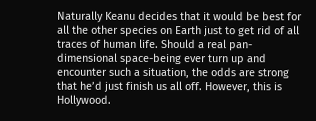Naturally Keanu decides that it would be best for all the other species on Earth just to get rid of all traces of human life. Should a real pan-dimensional space-being ever turn up and encounter such a situation, the odds are strong that he’d just finish us all off. However, this is Hollywood.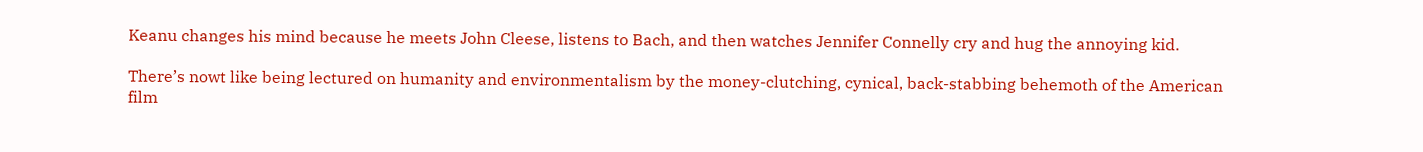Keanu changes his mind because he meets John Cleese, listens to Bach, and then watches Jennifer Connelly cry and hug the annoying kid.

There’s nowt like being lectured on humanity and environmentalism by the money-clutching, cynical, back-stabbing behemoth of the American film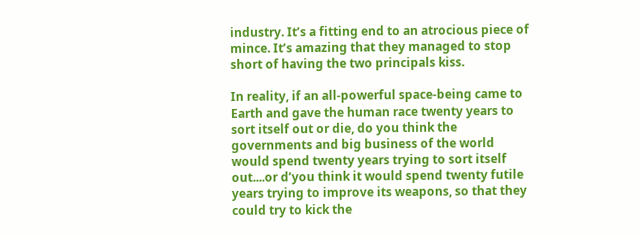industry. It’s a fitting end to an atrocious piece of mince. It’s amazing that they managed to stop short of having the two principals kiss.

In reality, if an all-powerful space-being came to Earth and gave the human race twenty years to sort itself out or die, do you think the governments and big business of the world would spend twenty years trying to sort itself out....or d’you think it would spend twenty futile years trying to improve its weapons, so that they could try to kick the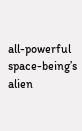all-powerful space-being’s alien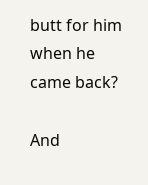butt for him when he came back?

And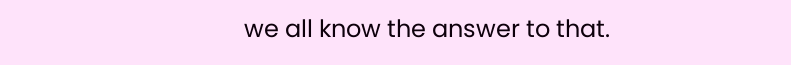we all know the answer to that.